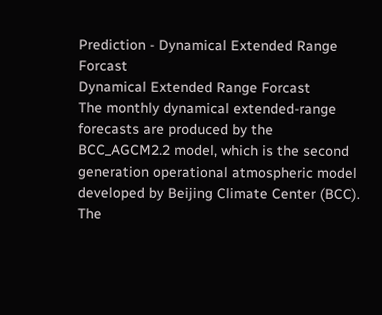Prediction - Dynamical Extended Range Forcast
Dynamical Extended Range Forcast
The monthly dynamical extended-range forecasts are produced by the BCC_AGCM2.2 model, which is the second generation operational atmospheric model developed by Beijing Climate Center (BCC). The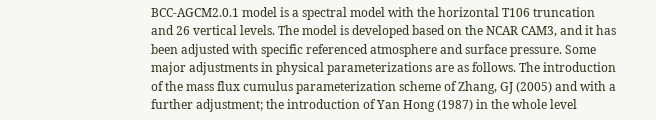BCC-AGCM2.0.1 model is a spectral model with the horizontal T106 truncation and 26 vertical levels. The model is developed based on the NCAR CAM3, and it has been adjusted with specific referenced atmosphere and surface pressure. Some major adjustments in physical parameterizations are as follows. The introduction of the mass flux cumulus parameterization scheme of Zhang, GJ (2005) and with a further adjustment; the introduction of Yan Hong (1987) in the whole level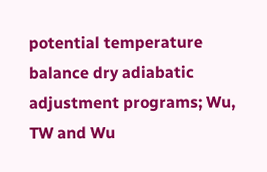potential temperature balance dry adiabatic adjustment programs; Wu, TW and Wu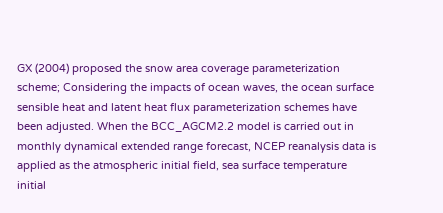GX (2004) proposed the snow area coverage parameterization scheme; Considering the impacts of ocean waves, the ocean surface sensible heat and latent heat flux parameterization schemes have been adjusted. When the BCC_AGCM2.2 model is carried out in monthly dynamical extended range forecast, NCEP reanalysis data is applied as the atmospheric initial field, sea surface temperature initial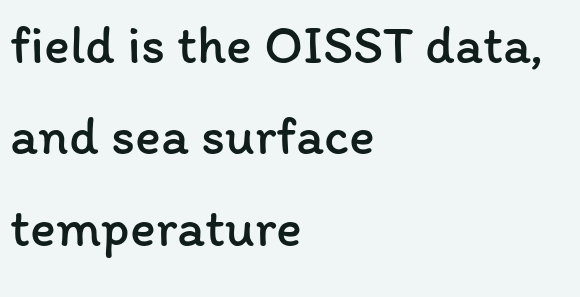field is the OISST data, and sea surface temperature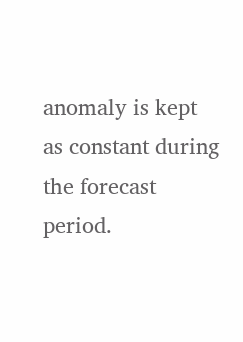anomaly is kept as constant during the forecast period.